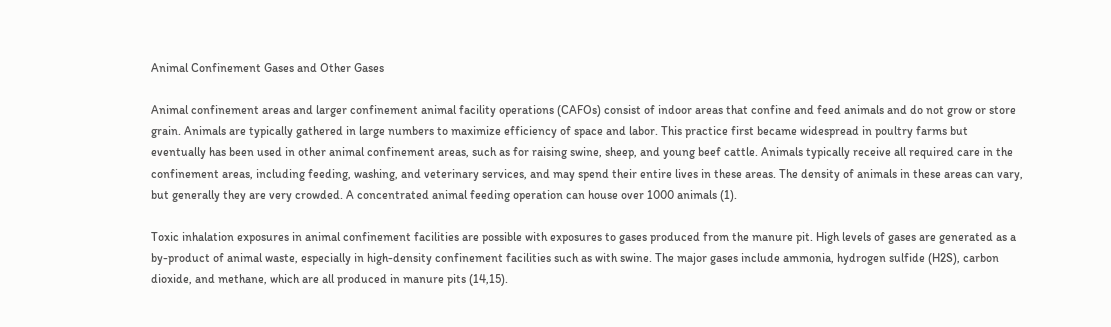Animal Confinement Gases and Other Gases

Animal confinement areas and larger confinement animal facility operations (CAFOs) consist of indoor areas that confine and feed animals and do not grow or store grain. Animals are typically gathered in large numbers to maximize efficiency of space and labor. This practice first became widespread in poultry farms but eventually has been used in other animal confinement areas, such as for raising swine, sheep, and young beef cattle. Animals typically receive all required care in the confinement areas, including feeding, washing, and veterinary services, and may spend their entire lives in these areas. The density of animals in these areas can vary, but generally they are very crowded. A concentrated animal feeding operation can house over 1000 animals (1).

Toxic inhalation exposures in animal confinement facilities are possible with exposures to gases produced from the manure pit. High levels of gases are generated as a by-product of animal waste, especially in high-density confinement facilities such as with swine. The major gases include ammonia, hydrogen sulfide (H2S), carbon dioxide, and methane, which are all produced in manure pits (14,15).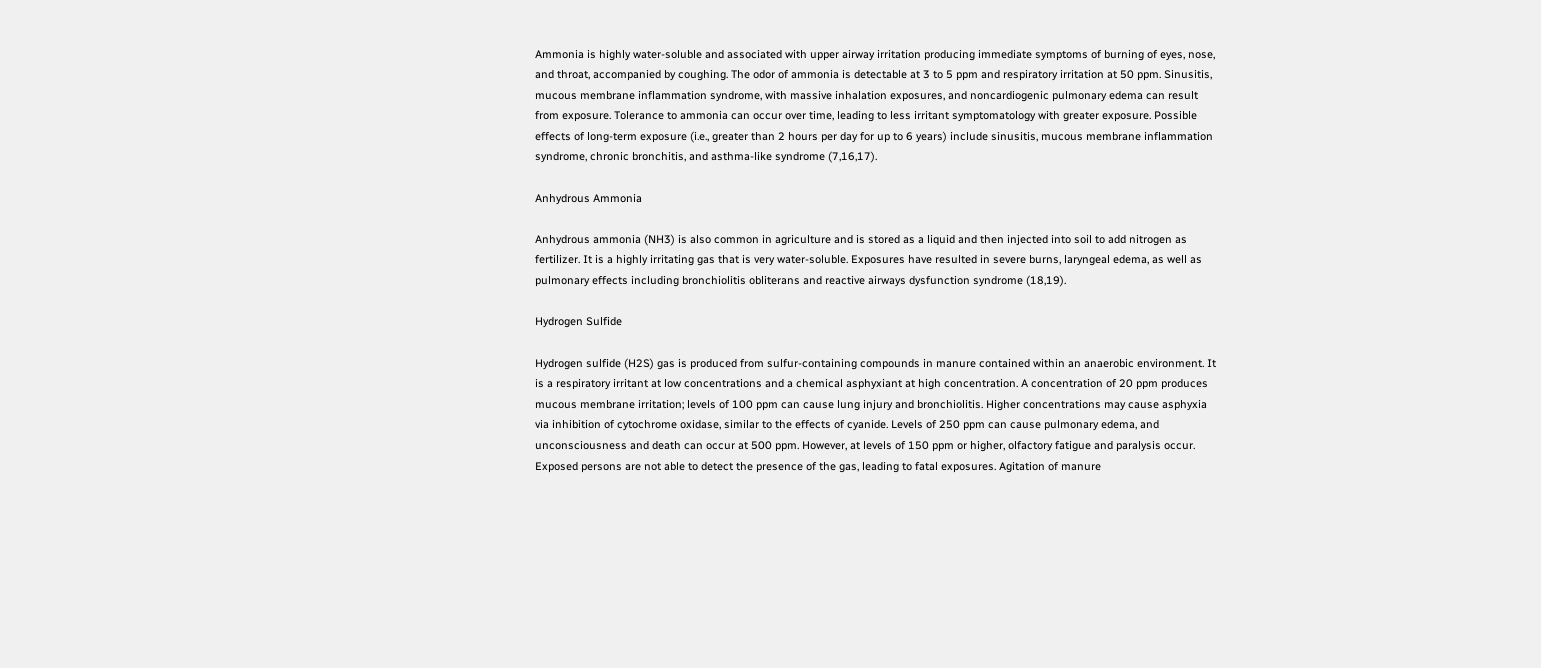Ammonia is highly water-soluble and associated with upper airway irritation producing immediate symptoms of burning of eyes, nose, and throat, accompanied by coughing. The odor of ammonia is detectable at 3 to 5 ppm and respiratory irritation at 50 ppm. Sinusitis, mucous membrane inflammation syndrome, with massive inhalation exposures, and noncardiogenic pulmonary edema can result from exposure. Tolerance to ammonia can occur over time, leading to less irritant symptomatology with greater exposure. Possible effects of long-term exposure (i.e., greater than 2 hours per day for up to 6 years) include sinusitis, mucous membrane inflammation syndrome, chronic bronchitis, and asthma-like syndrome (7,16,17).

Anhydrous Ammonia

Anhydrous ammonia (NH3) is also common in agriculture and is stored as a liquid and then injected into soil to add nitrogen as fertilizer. It is a highly irritating gas that is very water-soluble. Exposures have resulted in severe burns, laryngeal edema, as well as pulmonary effects including bronchiolitis obliterans and reactive airways dysfunction syndrome (18,19).

Hydrogen Sulfide

Hydrogen sulfide (H2S) gas is produced from sulfur-containing compounds in manure contained within an anaerobic environment. It is a respiratory irritant at low concentrations and a chemical asphyxiant at high concentration. A concentration of 20 ppm produces mucous membrane irritation; levels of 100 ppm can cause lung injury and bronchiolitis. Higher concentrations may cause asphyxia via inhibition of cytochrome oxidase, similar to the effects of cyanide. Levels of 250 ppm can cause pulmonary edema, and unconsciousness and death can occur at 500 ppm. However, at levels of 150 ppm or higher, olfactory fatigue and paralysis occur. Exposed persons are not able to detect the presence of the gas, leading to fatal exposures. Agitation of manure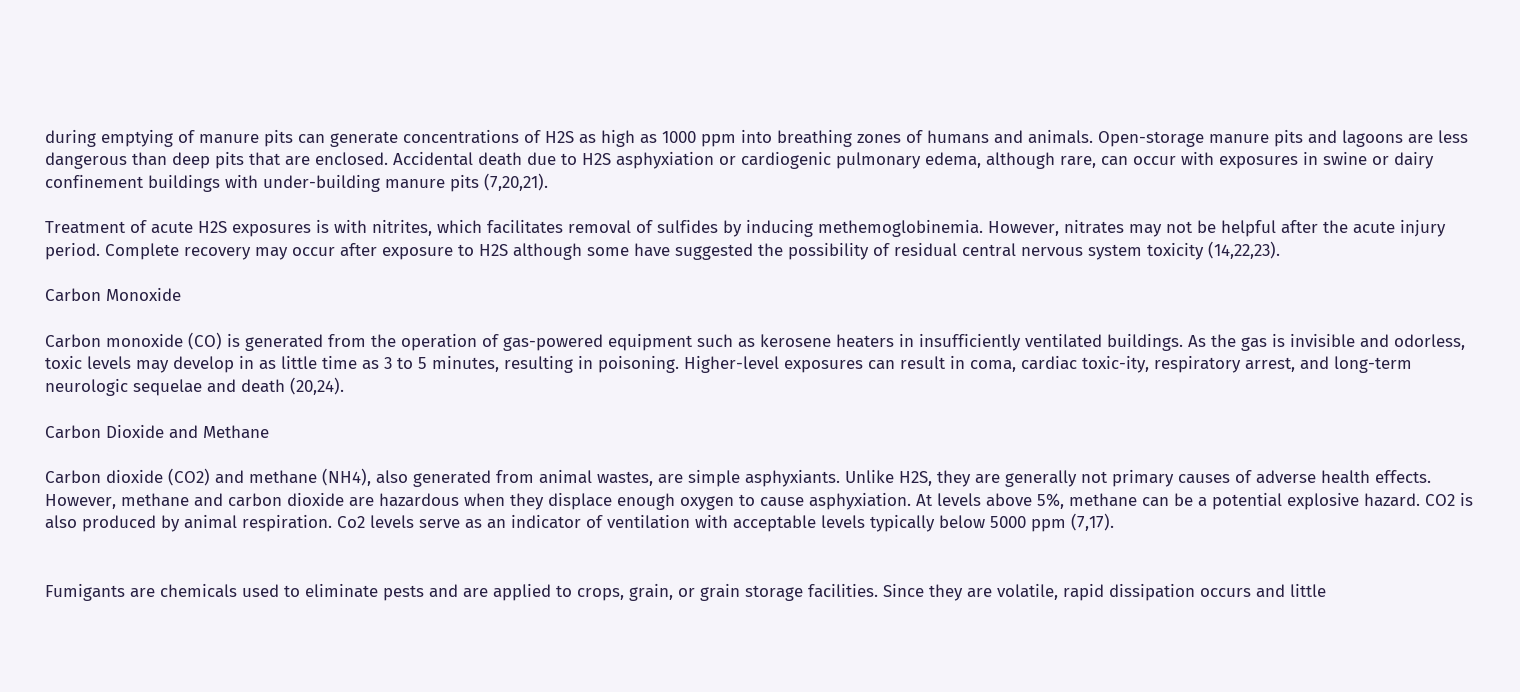during emptying of manure pits can generate concentrations of H2S as high as 1000 ppm into breathing zones of humans and animals. Open-storage manure pits and lagoons are less dangerous than deep pits that are enclosed. Accidental death due to H2S asphyxiation or cardiogenic pulmonary edema, although rare, can occur with exposures in swine or dairy confinement buildings with under-building manure pits (7,20,21).

Treatment of acute H2S exposures is with nitrites, which facilitates removal of sulfides by inducing methemoglobinemia. However, nitrates may not be helpful after the acute injury period. Complete recovery may occur after exposure to H2S although some have suggested the possibility of residual central nervous system toxicity (14,22,23).

Carbon Monoxide

Carbon monoxide (CO) is generated from the operation of gas-powered equipment such as kerosene heaters in insufficiently ventilated buildings. As the gas is invisible and odorless, toxic levels may develop in as little time as 3 to 5 minutes, resulting in poisoning. Higher-level exposures can result in coma, cardiac toxic-ity, respiratory arrest, and long-term neurologic sequelae and death (20,24).

Carbon Dioxide and Methane

Carbon dioxide (CO2) and methane (NH4), also generated from animal wastes, are simple asphyxiants. Unlike H2S, they are generally not primary causes of adverse health effects. However, methane and carbon dioxide are hazardous when they displace enough oxygen to cause asphyxiation. At levels above 5%, methane can be a potential explosive hazard. CO2 is also produced by animal respiration. Co2 levels serve as an indicator of ventilation with acceptable levels typically below 5000 ppm (7,17).


Fumigants are chemicals used to eliminate pests and are applied to crops, grain, or grain storage facilities. Since they are volatile, rapid dissipation occurs and little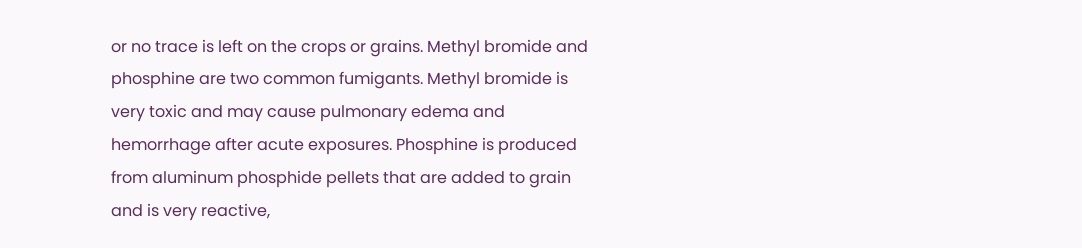or no trace is left on the crops or grains. Methyl bromide and phosphine are two common fumigants. Methyl bromide is very toxic and may cause pulmonary edema and hemorrhage after acute exposures. Phosphine is produced from aluminum phosphide pellets that are added to grain and is very reactive,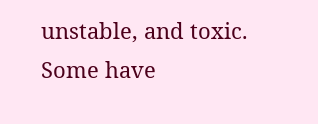unstable, and toxic. Some have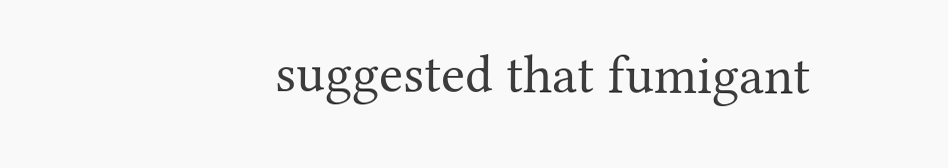suggested that fumigant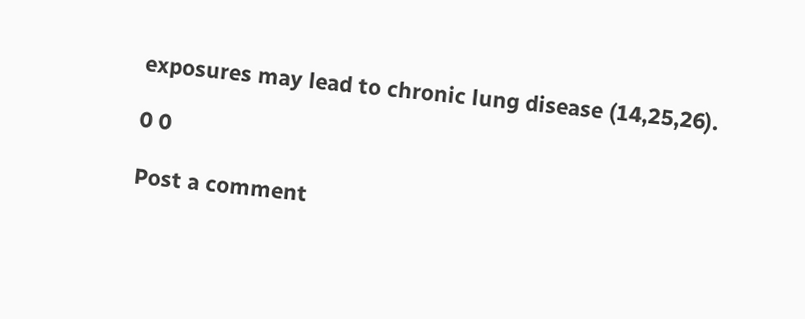exposures may lead to chronic lung disease (14,25,26).

0 0

Post a comment